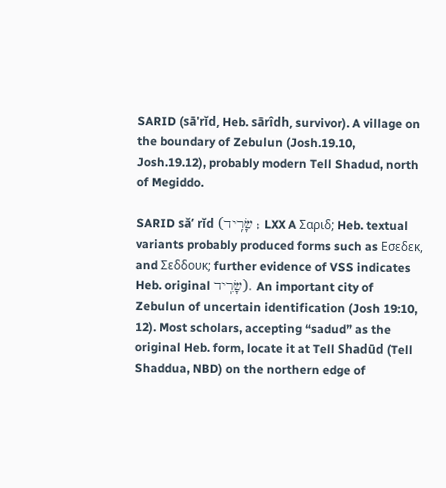SARID (sā'rĭd, Heb. sārîdh, survivor). A village on the boundary of Zebulun (Josh.19.10, Josh.19.12), probably modern Tell Shadud, north of Megiddo.

SARID să’ rĭd (שָׂרִֽיד ; LXX A Σαριδ; Heb. textual variants probably produced forms such as Εσεδεκ, and Σεδδουκ; further evidence of VSS indicates Heb. original שָׂרִֽיד). An important city of Zebulun of uncertain identification (Josh 19:10, 12). Most scholars, accepting “sadud” as the original Heb. form, locate it at Tell Shadūd (Tell Shaddua, NBD) on the northern edge of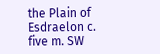the Plain of Esdraelon c. five m. SW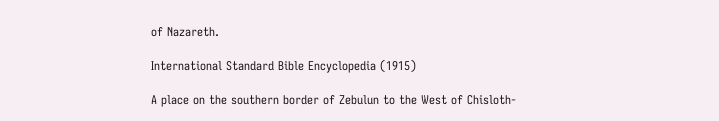of Nazareth.

International Standard Bible Encyclopedia (1915)

A place on the southern border of Zebulun to the West of Chisloth-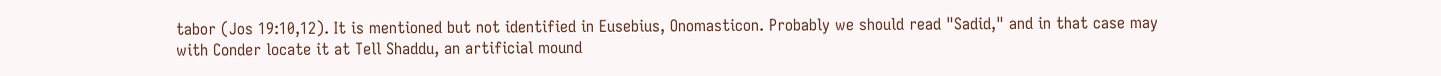tabor (Jos 19:10,12). It is mentioned but not identified in Eusebius, Onomasticon. Probably we should read "Sadid," and in that case may with Conder locate it at Tell Shaddu, an artificial mound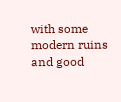with some modern ruins and good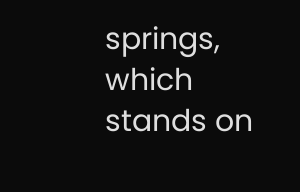springs, which stands on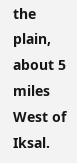the plain, about 5 miles West of Iksal.